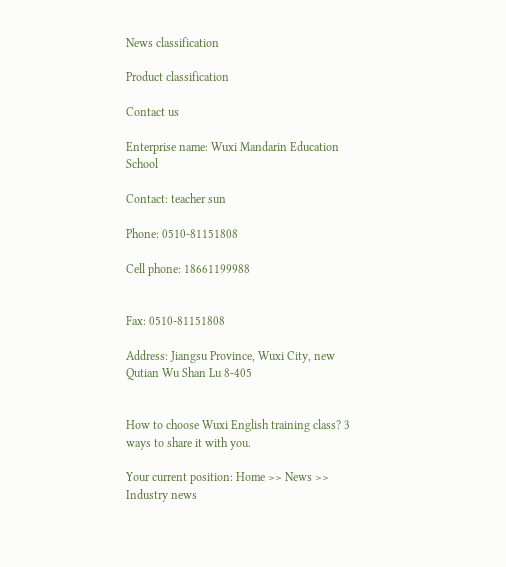News classification

Product classification

Contact us

Enterprise name: Wuxi Mandarin Education School

Contact: teacher sun

Phone: 0510-81151808

Cell phone: 18661199988


Fax: 0510-81151808

Address: Jiangsu Province, Wuxi City, new Qutian Wu Shan Lu 8-405


How to choose Wuxi English training class? 3 ways to share it with you.

Your current position: Home >> News >> Industry news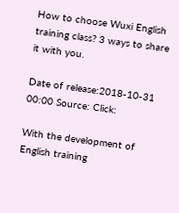How to choose Wuxi English training class? 3 ways to share it with you.

Date of release:2018-10-31 00:00 Source: Click:

With the development of English training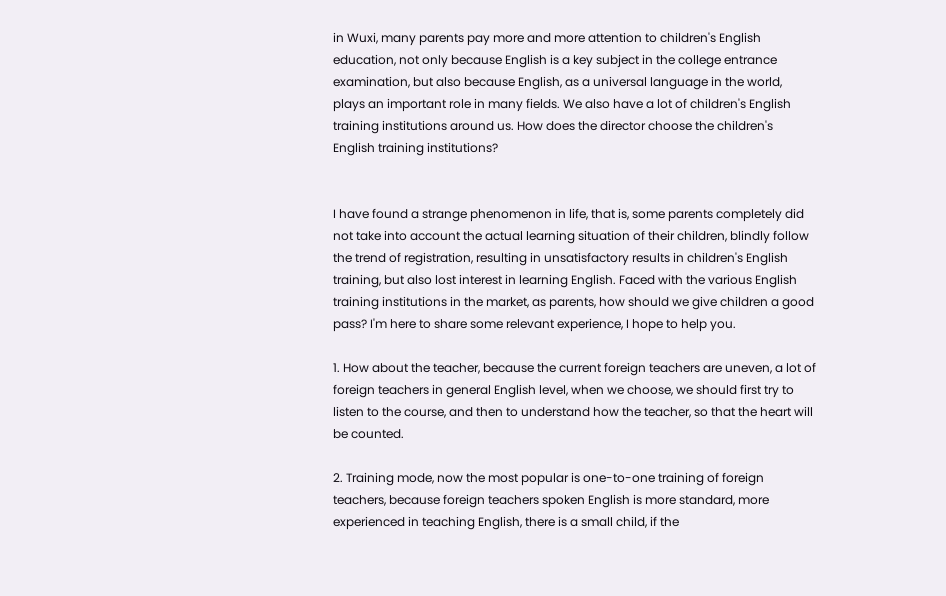in Wuxi, many parents pay more and more attention to children's English education, not only because English is a key subject in the college entrance examination, but also because English, as a universal language in the world, plays an important role in many fields. We also have a lot of children's English training institutions around us. How does the director choose the children's English training institutions?


I have found a strange phenomenon in life, that is, some parents completely did not take into account the actual learning situation of their children, blindly follow the trend of registration, resulting in unsatisfactory results in children's English training, but also lost interest in learning English. Faced with the various English training institutions in the market, as parents, how should we give children a good pass? I'm here to share some relevant experience, I hope to help you.

1. How about the teacher, because the current foreign teachers are uneven, a lot of foreign teachers in general English level, when we choose, we should first try to listen to the course, and then to understand how the teacher, so that the heart will be counted.

2. Training mode, now the most popular is one-to-one training of foreign teachers, because foreign teachers spoken English is more standard, more experienced in teaching English, there is a small child, if the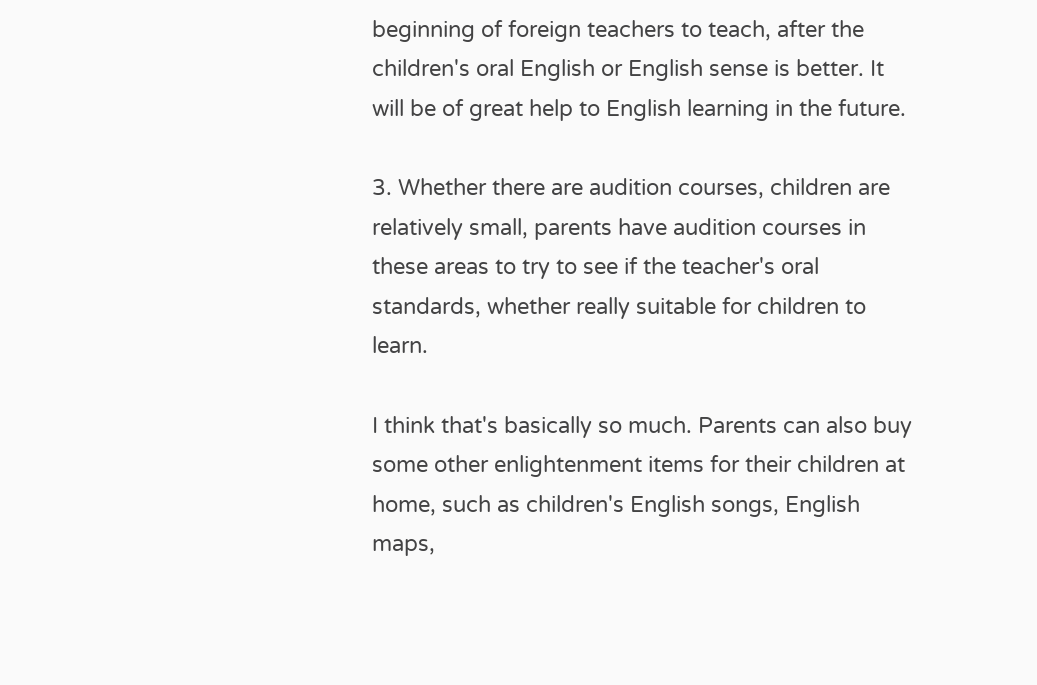beginning of foreign teachers to teach, after the children's oral English or English sense is better. It will be of great help to English learning in the future.

3. Whether there are audition courses, children are relatively small, parents have audition courses in these areas to try to see if the teacher's oral standards, whether really suitable for children to learn.

I think that's basically so much. Parents can also buy some other enlightenment items for their children at home, such as children's English songs, English maps,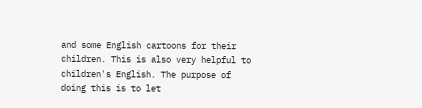and some English cartoons for their children. This is also very helpful to children's English. The purpose of doing this is to let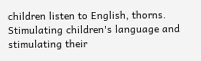children listen to English, thorns. Stimulating children's language and stimulating their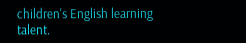children's English learning talent.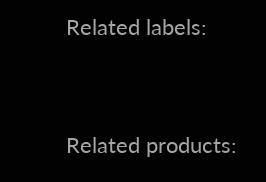Related labels:


Related products: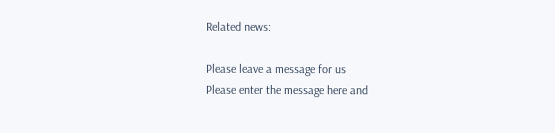Related news:

Please leave a message for us
Please enter the message here and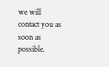we will contact you as soon as possible.